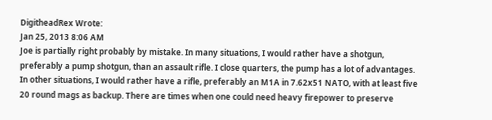DigitheadRex Wrote:
Jan 25, 2013 8:06 AM
Joe is partially right probably by mistake. In many situations, I would rather have a shotgun, preferably a pump shotgun, than an assault rifle. I close quarters, the pump has a lot of advantages. In other situations, I would rather have a rifle, preferably an M1A in 7.62x51 NATO, with at least five 20 round mags as backup. There are times when one could need heavy firepower to preserve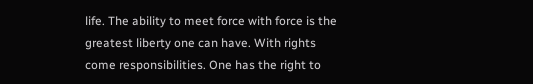life. The ability to meet force with force is the greatest liberty one can have. With rights come responsibilities. One has the right to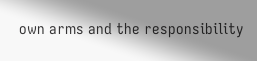own arms and the responsibility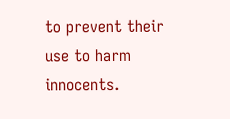to prevent their use to harm innocents.